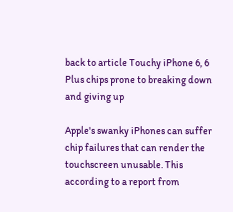back to article Touchy iPhone 6, 6 Plus chips prone to breaking down and giving up

Apple's swanky iPhones can suffer chip failures that can render the touchscreen unusable. This according to a report from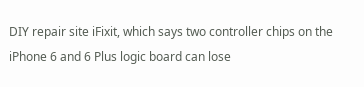DIY repair site iFixit, which says two controller chips on the iPhone 6 and 6 Plus logic board can lose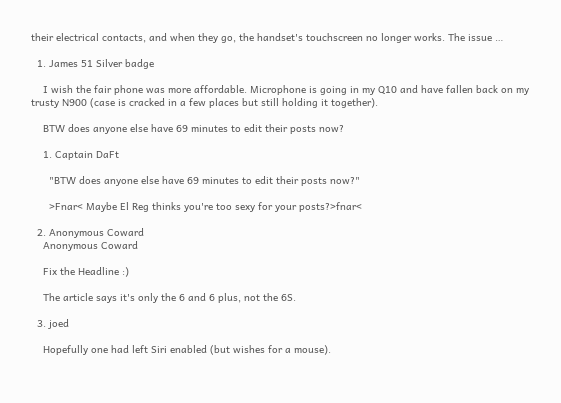their electrical contacts, and when they go, the handset's touchscreen no longer works. The issue …

  1. James 51 Silver badge

    I wish the fair phone was more affordable. Microphone is going in my Q10 and have fallen back on my trusty N900 (case is cracked in a few places but still holding it together).

    BTW does anyone else have 69 minutes to edit their posts now?

    1. Captain DaFt

      "BTW does anyone else have 69 minutes to edit their posts now?"

      >Fnar< Maybe El Reg thinks you're too sexy for your posts?>fnar<

  2. Anonymous Coward
    Anonymous Coward

    Fix the Headline :)

    The article says it's only the 6 and 6 plus, not the 6S.

  3. joed

    Hopefully one had left Siri enabled (but wishes for a mouse).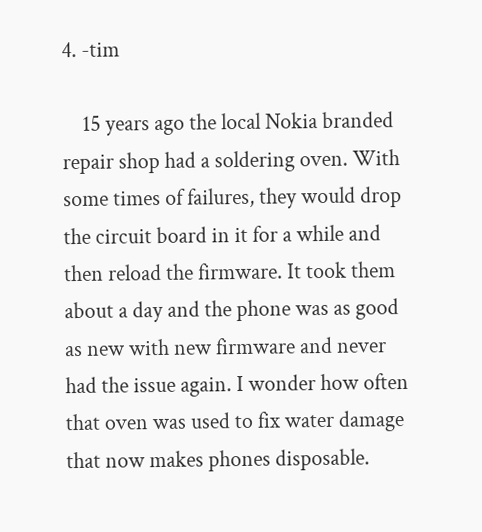4. -tim

    15 years ago the local Nokia branded repair shop had a soldering oven. With some times of failures, they would drop the circuit board in it for a while and then reload the firmware. It took them about a day and the phone was as good as new with new firmware and never had the issue again. I wonder how often that oven was used to fix water damage that now makes phones disposable.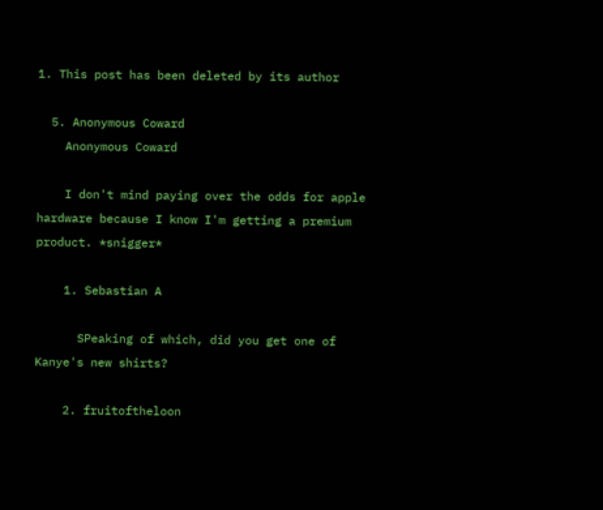1. This post has been deleted by its author

  5. Anonymous Coward
    Anonymous Coward

    I don't mind paying over the odds for apple hardware because I know I'm getting a premium product. *snigger*

    1. Sebastian A

      SPeaking of which, did you get one of Kanye's new shirts?

    2. fruitoftheloon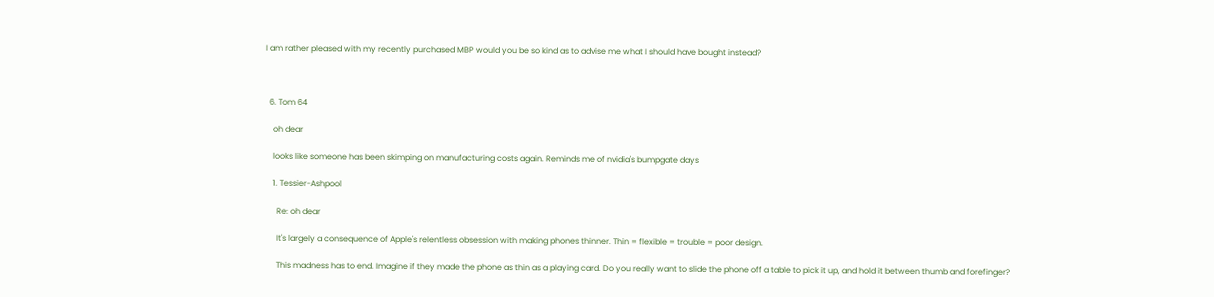I am rather pleased with my recently purchased MBP would you be so kind as to advise me what I should have bought instead?



  6. Tom 64

    oh dear

    looks like someone has been skimping on manufacturing costs again. Reminds me of nvidia's bumpgate days

    1. Tessier-Ashpool

      Re: oh dear

      It's largely a consequence of Apple's relentless obsession with making phones thinner. Thin = flexible = trouble = poor design.

      This madness has to end. Imagine if they made the phone as thin as a playing card. Do you really want to slide the phone off a table to pick it up, and hold it between thumb and forefinger?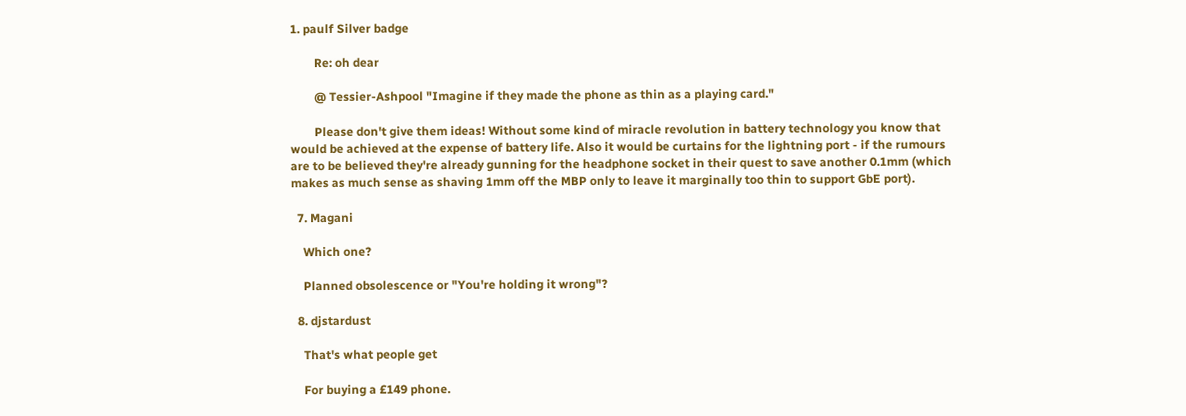1. paulf Silver badge

        Re: oh dear

        @ Tessier-Ashpool "Imagine if they made the phone as thin as a playing card."

        Please don't give them ideas! Without some kind of miracle revolution in battery technology you know that would be achieved at the expense of battery life. Also it would be curtains for the lightning port - if the rumours are to be believed they're already gunning for the headphone socket in their quest to save another 0.1mm (which makes as much sense as shaving 1mm off the MBP only to leave it marginally too thin to support GbE port).

  7. Magani

    Which one?

    Planned obsolescence or "You're holding it wrong"?

  8. djstardust

    That's what people get

    For buying a £149 phone.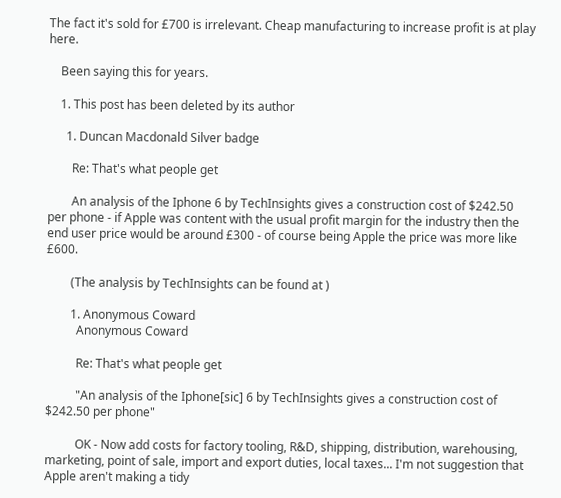The fact it's sold for £700 is irrelevant. Cheap manufacturing to increase profit is at play here.

    Been saying this for years.

    1. This post has been deleted by its author

      1. Duncan Macdonald Silver badge

        Re: That's what people get

        An analysis of the Iphone 6 by TechInsights gives a construction cost of $242.50 per phone - if Apple was content with the usual profit margin for the industry then the end user price would be around £300 - of course being Apple the price was more like £600.

        (The analysis by TechInsights can be found at )

        1. Anonymous Coward
          Anonymous Coward

          Re: That's what people get

          "An analysis of the Iphone[sic] 6 by TechInsights gives a construction cost of $242.50 per phone"

          OK - Now add costs for factory tooling, R&D, shipping, distribution, warehousing, marketing, point of sale, import and export duties, local taxes... I'm not suggestion that Apple aren't making a tidy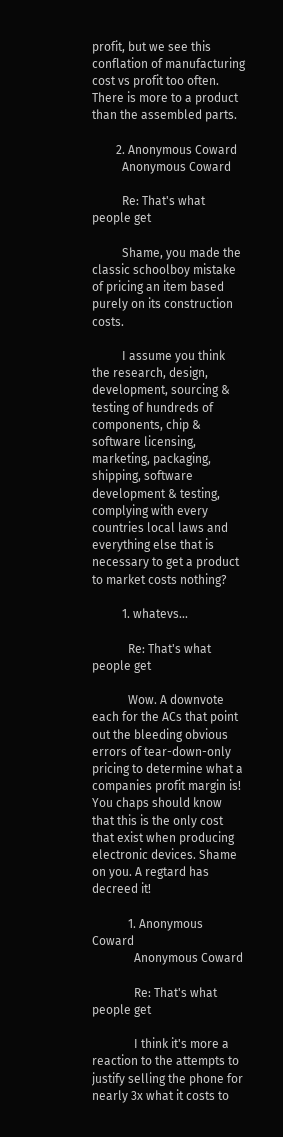profit, but we see this conflation of manufacturing cost vs profit too often. There is more to a product than the assembled parts.

        2. Anonymous Coward
          Anonymous Coward

          Re: That's what people get

          Shame, you made the classic schoolboy mistake of pricing an item based purely on its construction costs.

          I assume you think the research, design, development, sourcing & testing of hundreds of components, chip & software licensing, marketing, packaging, shipping, software development & testing, complying with every countries local laws and everything else that is necessary to get a product to market costs nothing?

          1. whatevs...

            Re: That's what people get

            Wow. A downvote each for the ACs that point out the bleeding obvious errors of tear-down-only pricing to determine what a companies profit margin is! You chaps should know that this is the only cost that exist when producing electronic devices. Shame on you. A regtard has decreed it!

            1. Anonymous Coward
              Anonymous Coward

              Re: That's what people get

              I think it's more a reaction to the attempts to justify selling the phone for nearly 3x what it costs to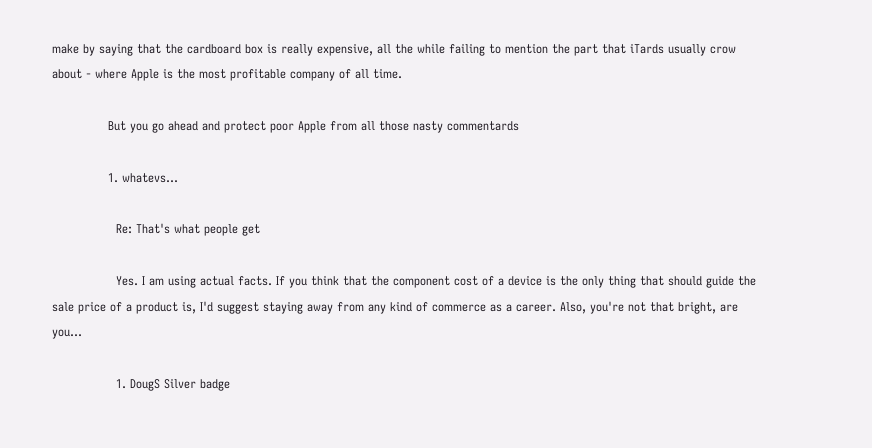make by saying that the cardboard box is really expensive, all the while failing to mention the part that iTards usually crow about - where Apple is the most profitable company of all time.

              But you go ahead and protect poor Apple from all those nasty commentards

              1. whatevs...

                Re: That's what people get

                Yes. I am using actual facts. If you think that the component cost of a device is the only thing that should guide the sale price of a product is, I'd suggest staying away from any kind of commerce as a career. Also, you're not that bright, are you...

                1. DougS Silver badge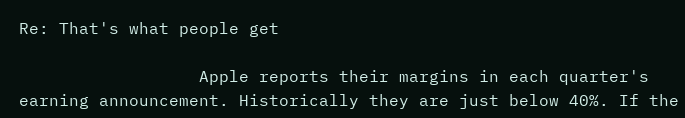Re: That's what people get

                  Apple reports their margins in each quarter's earning announcement. Historically they are just below 40%. If the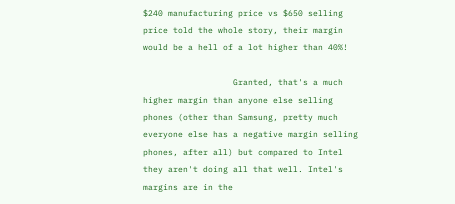$240 manufacturing price vs $650 selling price told the whole story, their margin would be a hell of a lot higher than 40%!

                  Granted, that's a much higher margin than anyone else selling phones (other than Samsung, pretty much everyone else has a negative margin selling phones, after all) but compared to Intel they aren't doing all that well. Intel's margins are in the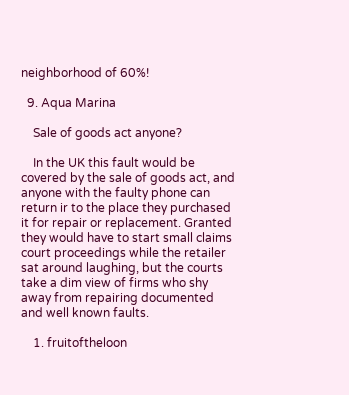neighborhood of 60%!

  9. Aqua Marina

    Sale of goods act anyone?

    In the UK this fault would be covered by the sale of goods act, and anyone with the faulty phone can return ir to the place they purchased it for repair or replacement. Granted they would have to start small claims court proceedings while the retailer sat around laughing, but the courts take a dim view of firms who shy away from repairing documented and well known faults.

    1. fruitoftheloon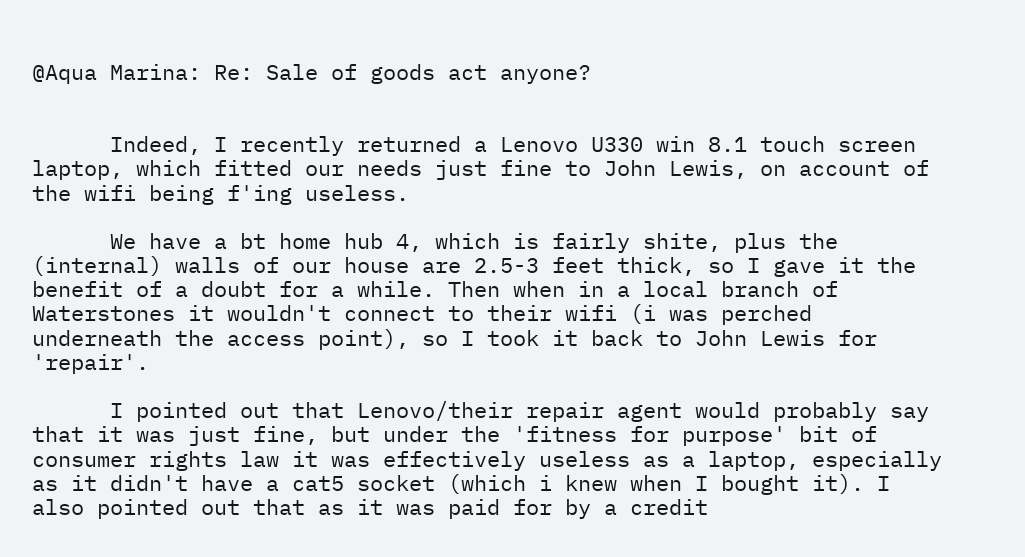@Aqua Marina: Re: Sale of goods act anyone?


      Indeed, I recently returned a Lenovo U330 win 8.1 touch screen laptop, which fitted our needs just fine to John Lewis, on account of the wifi being f'ing useless.

      We have a bt home hub 4, which is fairly shite, plus the (internal) walls of our house are 2.5-3 feet thick, so I gave it the benefit of a doubt for a while. Then when in a local branch of Waterstones it wouldn't connect to their wifi (i was perched underneath the access point), so I took it back to John Lewis for 'repair'.

      I pointed out that Lenovo/their repair agent would probably say that it was just fine, but under the 'fitness for purpose' bit of consumer rights law it was effectively useless as a laptop, especially as it didn't have a cat5 socket (which i knew when I bought it). I also pointed out that as it was paid for by a credit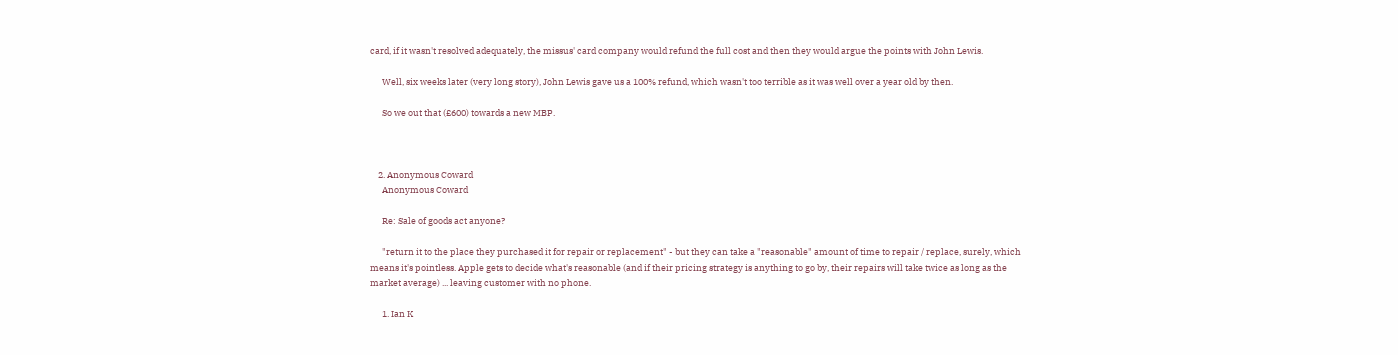card, if it wasn't resolved adequately, the missus' card company would refund the full cost and then they would argue the points with John Lewis.

      Well, six weeks later (very long story), John Lewis gave us a 100% refund, which wasn't too terrible as it was well over a year old by then.

      So we out that (£600) towards a new MBP.



    2. Anonymous Coward
      Anonymous Coward

      Re: Sale of goods act anyone?

      "return it to the place they purchased it for repair or replacement" - but they can take a "reasonable" amount of time to repair / replace, surely, which means it's pointless. Apple gets to decide what's reasonable (and if their pricing strategy is anything to go by, their repairs will take twice as long as the market average) ... leaving customer with no phone.

      1. Ian K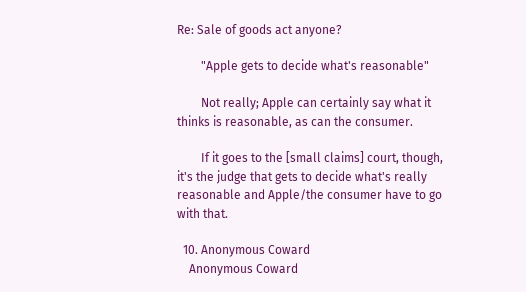Re: Sale of goods act anyone?

        "Apple gets to decide what's reasonable"

        Not really; Apple can certainly say what it thinks is reasonable, as can the consumer.

        If it goes to the [small claims] court, though, it's the judge that gets to decide what's really reasonable and Apple/the consumer have to go with that.

  10. Anonymous Coward
    Anonymous Coward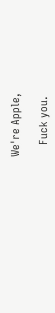We're Apple,

    Fuck you.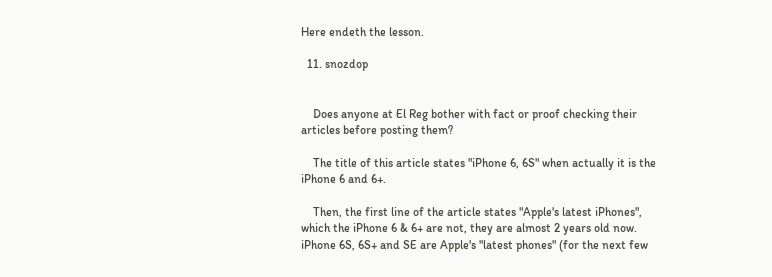Here endeth the lesson.

  11. snozdop


    Does anyone at El Reg bother with fact or proof checking their articles before posting them?

    The title of this article states "iPhone 6, 6S" when actually it is the iPhone 6 and 6+.

    Then, the first line of the article states "Apple's latest iPhones", which the iPhone 6 & 6+ are not, they are almost 2 years old now. iPhone 6S, 6S+ and SE are Apple's "latest phones" (for the next few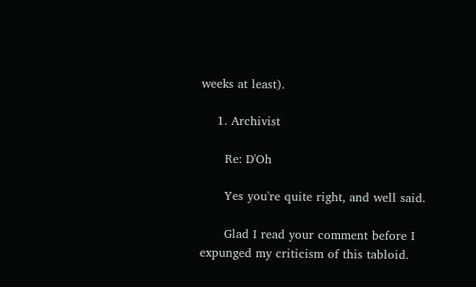weeks at least).

    1. Archivist

      Re: D'Oh

      Yes you're quite right, and well said.

      Glad I read your comment before I expunged my criticism of this tabloid.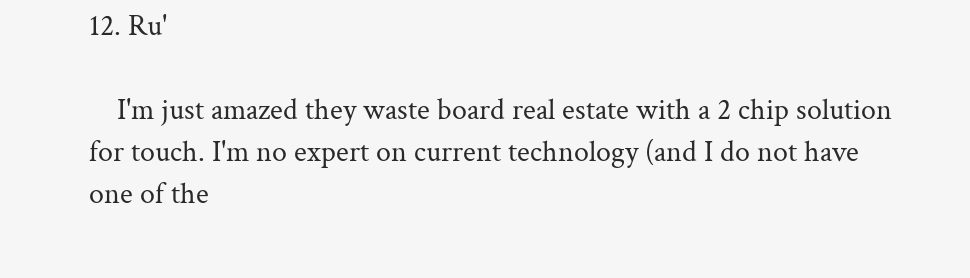12. Ru'

    I'm just amazed they waste board real estate with a 2 chip solution for touch. I'm no expert on current technology (and I do not have one of the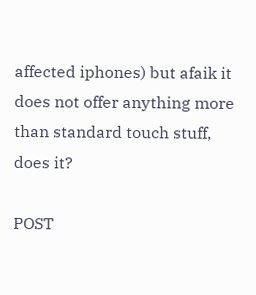affected iphones) but afaik it does not offer anything more than standard touch stuff, does it?

POST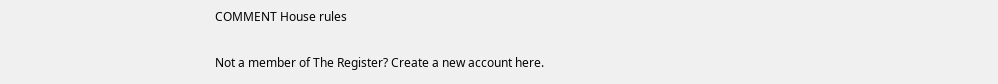COMMENT House rules

Not a member of The Register? Create a new account here.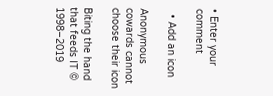• Enter your comment

  • Add an icon

Anonymous cowards cannot choose their icon

Biting the hand that feeds IT © 1998–2019